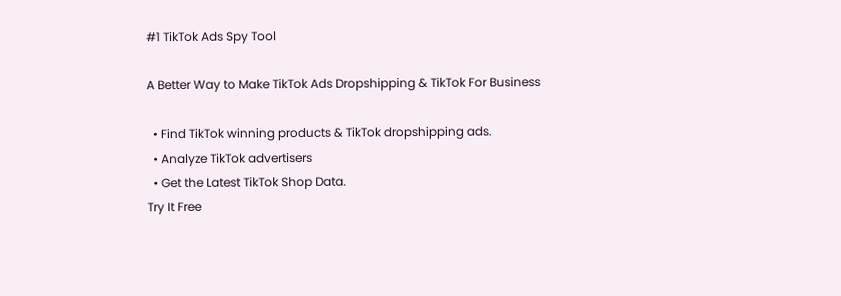#1 TikTok Ads Spy Tool

A Better Way to Make TikTok Ads Dropshipping & TikTok For Business

  • Find TikTok winning products & TikTok dropshipping ads.
  • Analyze TikTok advertisers
  • Get the Latest TikTok Shop Data.
Try It Free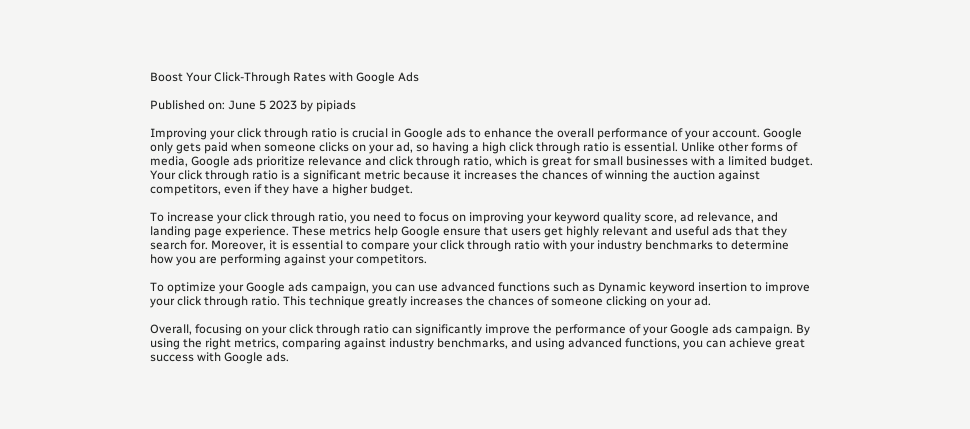Boost Your Click-Through Rates with Google Ads

Published on: June 5 2023 by pipiads

Improving your click through ratio is crucial in Google ads to enhance the overall performance of your account. Google only gets paid when someone clicks on your ad, so having a high click through ratio is essential. Unlike other forms of media, Google ads prioritize relevance and click through ratio, which is great for small businesses with a limited budget. Your click through ratio is a significant metric because it increases the chances of winning the auction against competitors, even if they have a higher budget.

To increase your click through ratio, you need to focus on improving your keyword quality score, ad relevance, and landing page experience. These metrics help Google ensure that users get highly relevant and useful ads that they search for. Moreover, it is essential to compare your click through ratio with your industry benchmarks to determine how you are performing against your competitors.

To optimize your Google ads campaign, you can use advanced functions such as Dynamic keyword insertion to improve your click through ratio. This technique greatly increases the chances of someone clicking on your ad.

Overall, focusing on your click through ratio can significantly improve the performance of your Google ads campaign. By using the right metrics, comparing against industry benchmarks, and using advanced functions, you can achieve great success with Google ads.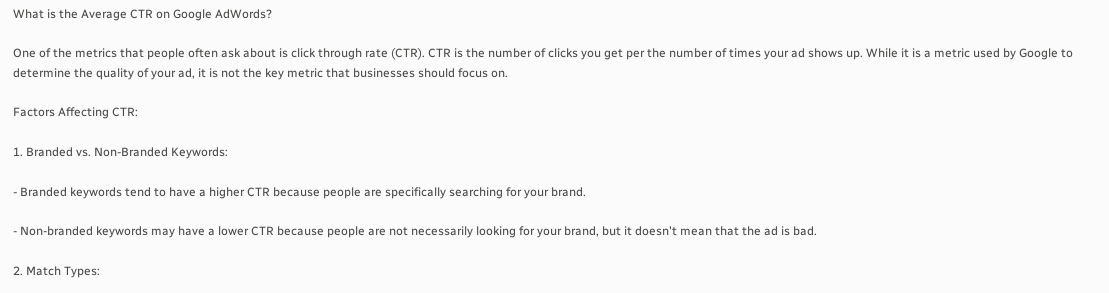What is the Average CTR on Google AdWords?

One of the metrics that people often ask about is click through rate (CTR). CTR is the number of clicks you get per the number of times your ad shows up. While it is a metric used by Google to determine the quality of your ad, it is not the key metric that businesses should focus on.

Factors Affecting CTR:

1. Branded vs. Non-Branded Keywords:

- Branded keywords tend to have a higher CTR because people are specifically searching for your brand.

- Non-branded keywords may have a lower CTR because people are not necessarily looking for your brand, but it doesn't mean that the ad is bad.

2. Match Types: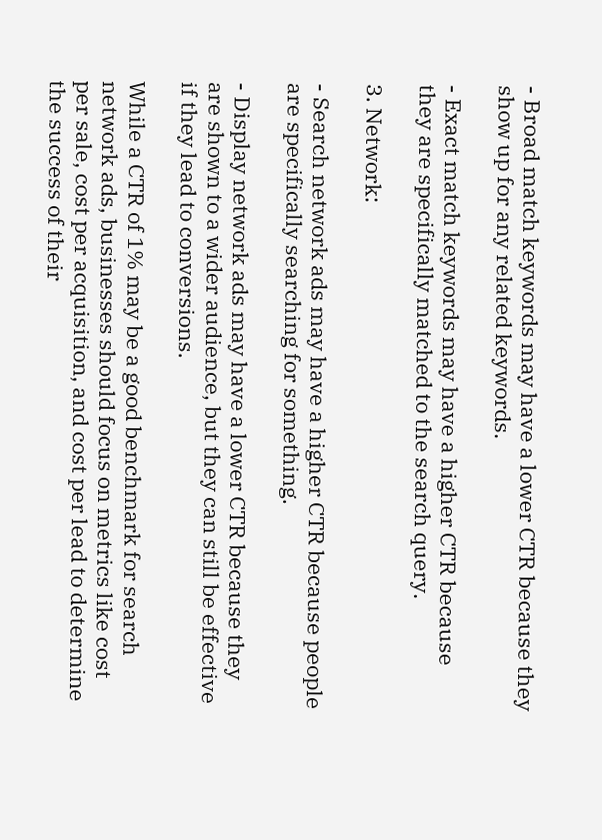- Broad match keywords may have a lower CTR because they show up for any related keywords.

- Exact match keywords may have a higher CTR because they are specifically matched to the search query.

3. Network:

- Search network ads may have a higher CTR because people are specifically searching for something.

- Display network ads may have a lower CTR because they are shown to a wider audience, but they can still be effective if they lead to conversions.

While a CTR of 1% may be a good benchmark for search network ads, businesses should focus on metrics like cost per sale, cost per acquisition, and cost per lead to determine the success of their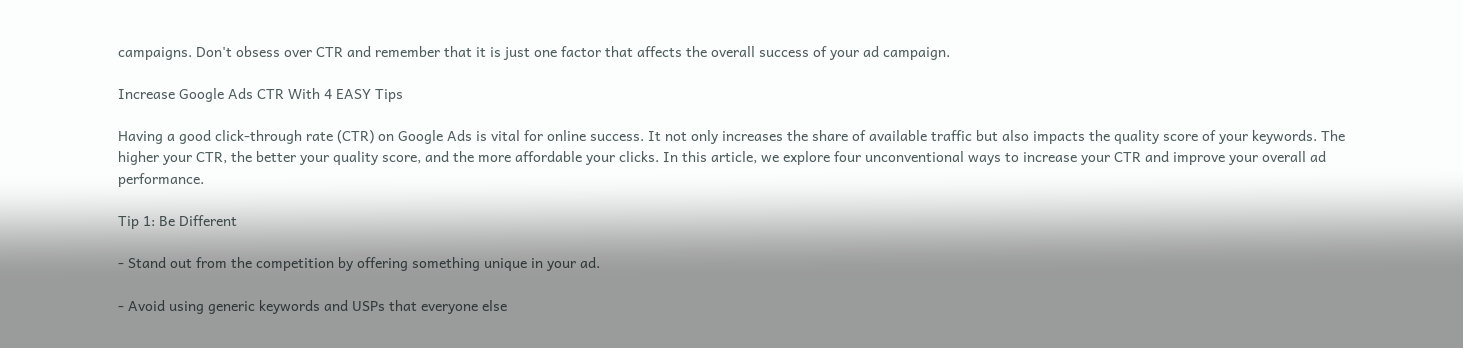campaigns. Don't obsess over CTR and remember that it is just one factor that affects the overall success of your ad campaign.

Increase Google Ads CTR With 4 EASY Tips

Having a good click-through rate (CTR) on Google Ads is vital for online success. It not only increases the share of available traffic but also impacts the quality score of your keywords. The higher your CTR, the better your quality score, and the more affordable your clicks. In this article, we explore four unconventional ways to increase your CTR and improve your overall ad performance.

Tip 1: Be Different

- Stand out from the competition by offering something unique in your ad.

- Avoid using generic keywords and USPs that everyone else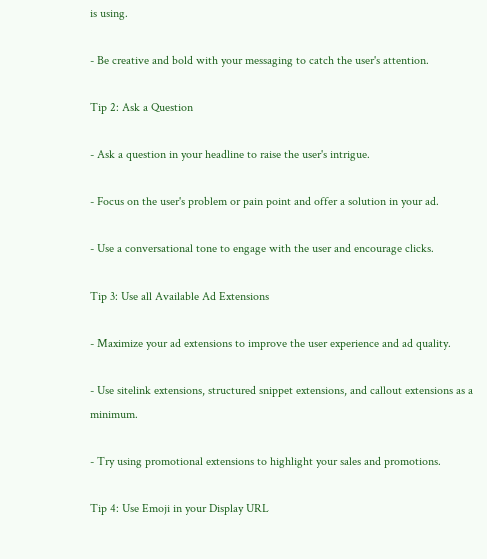is using.

- Be creative and bold with your messaging to catch the user's attention.

Tip 2: Ask a Question

- Ask a question in your headline to raise the user's intrigue.

- Focus on the user's problem or pain point and offer a solution in your ad.

- Use a conversational tone to engage with the user and encourage clicks.

Tip 3: Use all Available Ad Extensions

- Maximize your ad extensions to improve the user experience and ad quality.

- Use sitelink extensions, structured snippet extensions, and callout extensions as a minimum.

- Try using promotional extensions to highlight your sales and promotions.

Tip 4: Use Emoji in your Display URL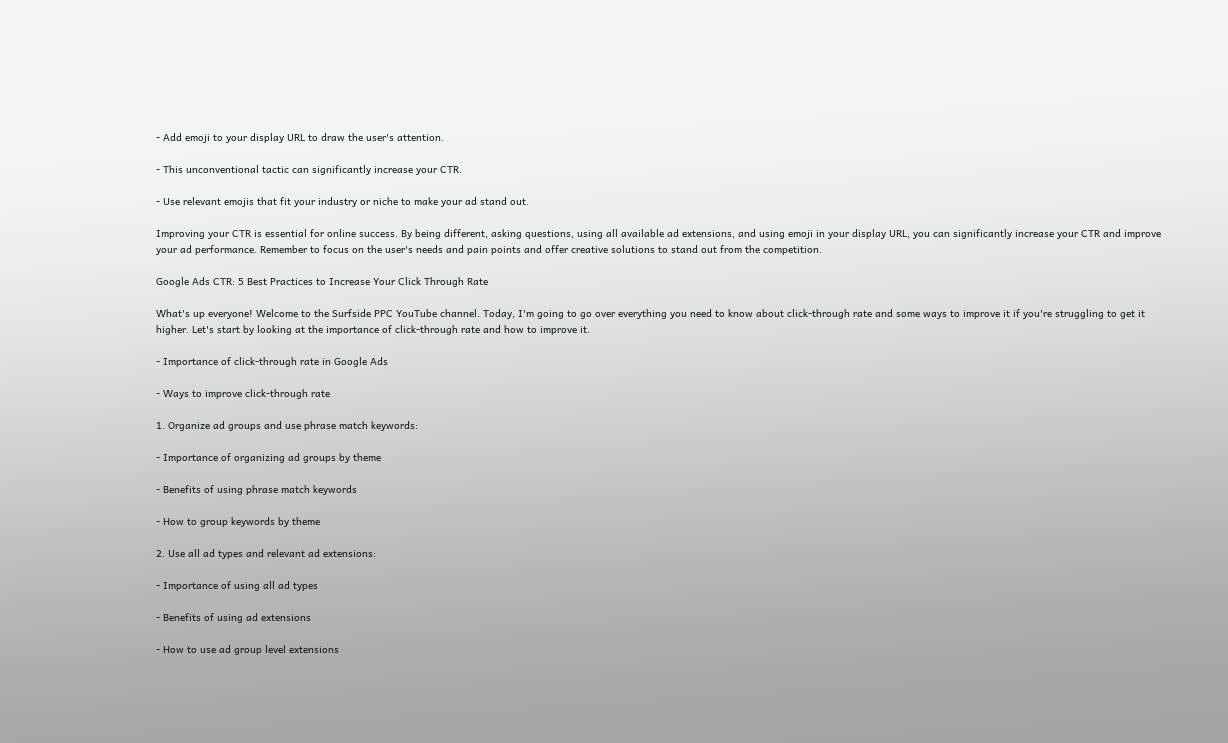- Add emoji to your display URL to draw the user's attention.

- This unconventional tactic can significantly increase your CTR.

- Use relevant emojis that fit your industry or niche to make your ad stand out.

Improving your CTR is essential for online success. By being different, asking questions, using all available ad extensions, and using emoji in your display URL, you can significantly increase your CTR and improve your ad performance. Remember to focus on the user's needs and pain points and offer creative solutions to stand out from the competition.

Google Ads CTR: 5 Best Practices to Increase Your Click Through Rate

What's up everyone! Welcome to the Surfside PPC YouTube channel. Today, I'm going to go over everything you need to know about click-through rate and some ways to improve it if you're struggling to get it higher. Let's start by looking at the importance of click-through rate and how to improve it.

- Importance of click-through rate in Google Ads

- Ways to improve click-through rate

1. Organize ad groups and use phrase match keywords:

- Importance of organizing ad groups by theme

- Benefits of using phrase match keywords

- How to group keywords by theme

2. Use all ad types and relevant ad extensions:

- Importance of using all ad types

- Benefits of using ad extensions

- How to use ad group level extensions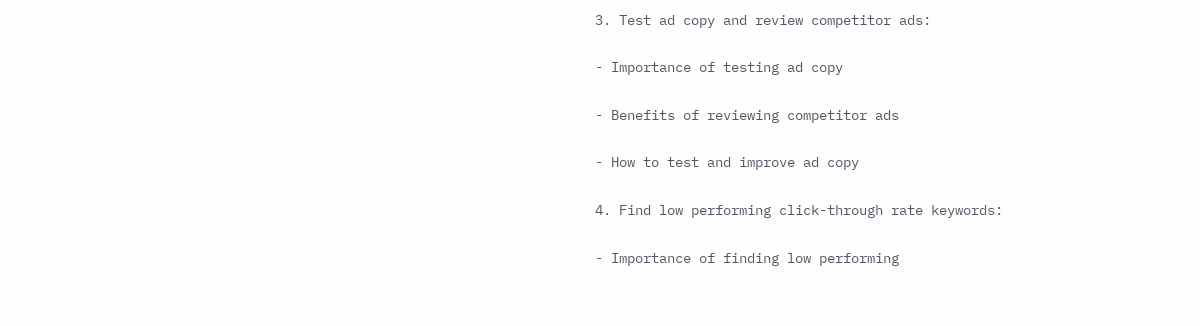3. Test ad copy and review competitor ads:

- Importance of testing ad copy

- Benefits of reviewing competitor ads

- How to test and improve ad copy

4. Find low performing click-through rate keywords:

- Importance of finding low performing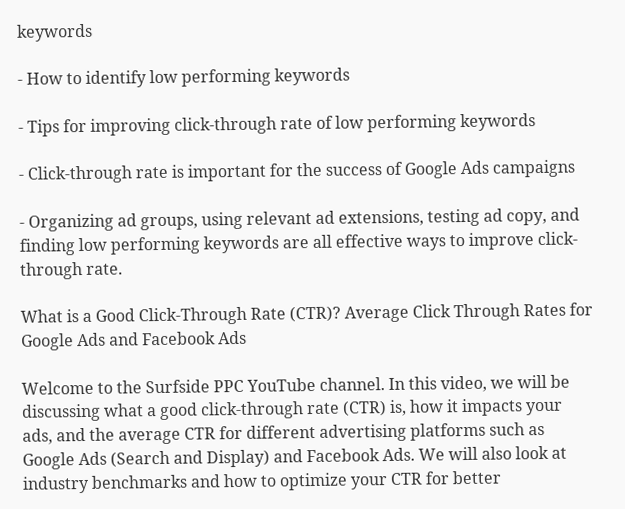keywords

- How to identify low performing keywords

- Tips for improving click-through rate of low performing keywords

- Click-through rate is important for the success of Google Ads campaigns

- Organizing ad groups, using relevant ad extensions, testing ad copy, and finding low performing keywords are all effective ways to improve click-through rate.

What is a Good Click-Through Rate (CTR)? Average Click Through Rates for Google Ads and Facebook Ads

Welcome to the Surfside PPC YouTube channel. In this video, we will be discussing what a good click-through rate (CTR) is, how it impacts your ads, and the average CTR for different advertising platforms such as Google Ads (Search and Display) and Facebook Ads. We will also look at industry benchmarks and how to optimize your CTR for better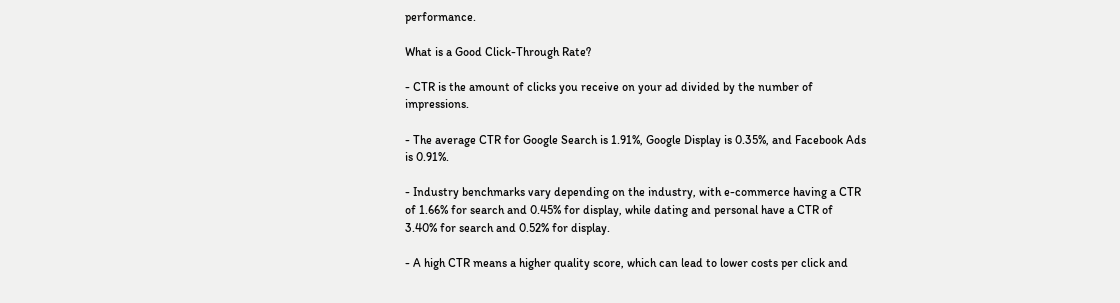performance.

What is a Good Click-Through Rate?

- CTR is the amount of clicks you receive on your ad divided by the number of impressions.

- The average CTR for Google Search is 1.91%, Google Display is 0.35%, and Facebook Ads is 0.91%.

- Industry benchmarks vary depending on the industry, with e-commerce having a CTR of 1.66% for search and 0.45% for display, while dating and personal have a CTR of 3.40% for search and 0.52% for display.

- A high CTR means a higher quality score, which can lead to lower costs per click and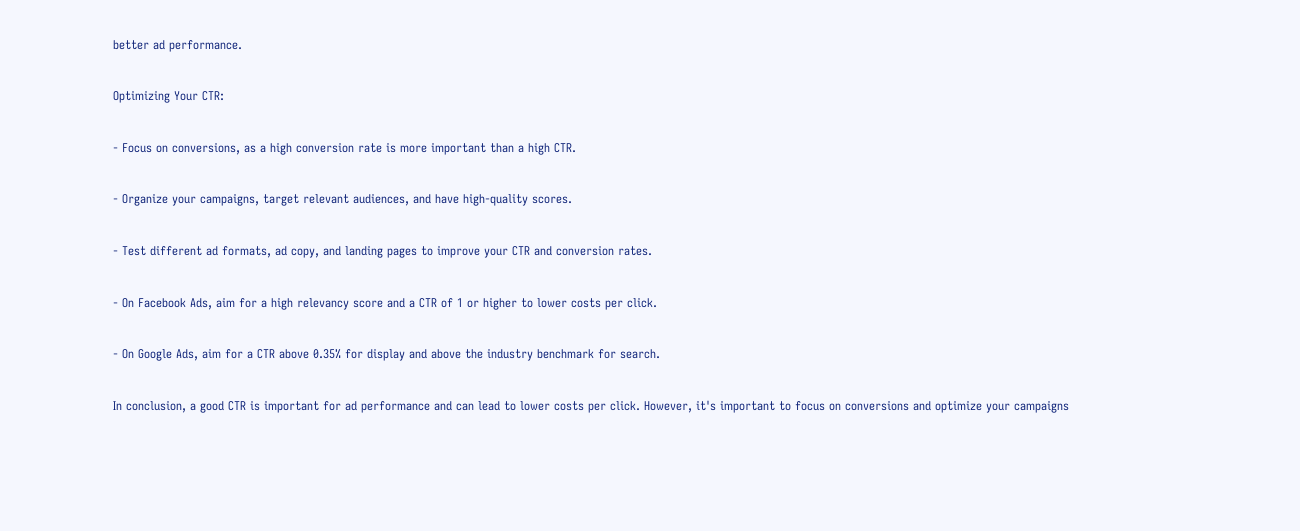better ad performance.

Optimizing Your CTR:

- Focus on conversions, as a high conversion rate is more important than a high CTR.

- Organize your campaigns, target relevant audiences, and have high-quality scores.

- Test different ad formats, ad copy, and landing pages to improve your CTR and conversion rates.

- On Facebook Ads, aim for a high relevancy score and a CTR of 1 or higher to lower costs per click.

- On Google Ads, aim for a CTR above 0.35% for display and above the industry benchmark for search.

In conclusion, a good CTR is important for ad performance and can lead to lower costs per click. However, it's important to focus on conversions and optimize your campaigns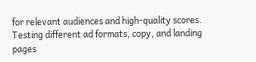for relevant audiences and high-quality scores. Testing different ad formats, copy, and landing pages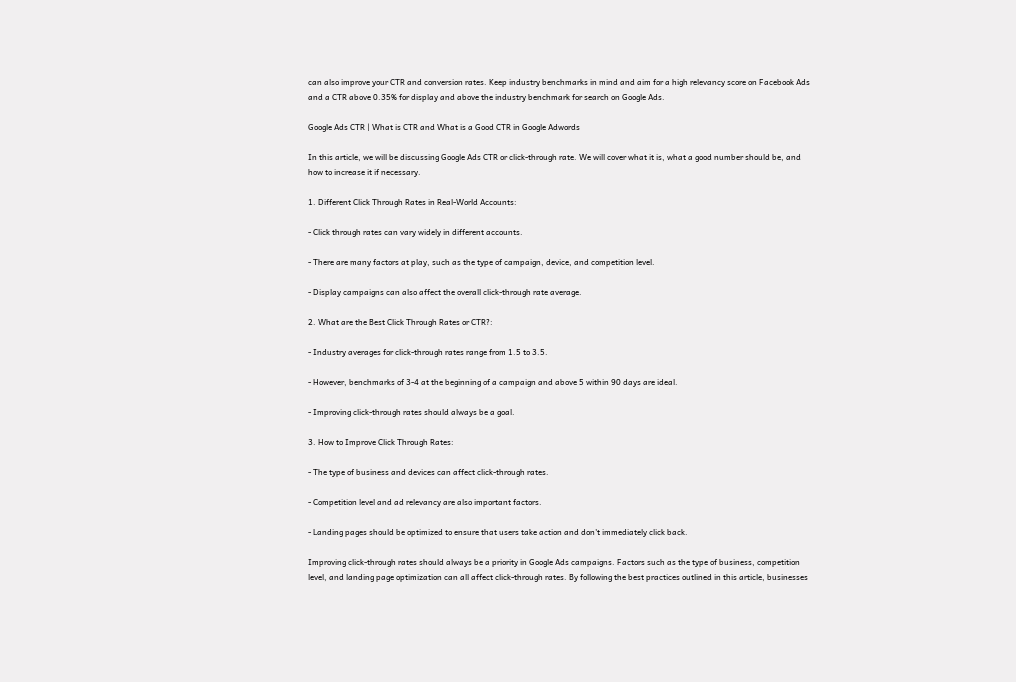can also improve your CTR and conversion rates. Keep industry benchmarks in mind and aim for a high relevancy score on Facebook Ads and a CTR above 0.35% for display and above the industry benchmark for search on Google Ads.

Google Ads CTR | What is CTR and What is a Good CTR in Google Adwords

In this article, we will be discussing Google Ads CTR or click-through rate. We will cover what it is, what a good number should be, and how to increase it if necessary.

1. Different Click Through Rates in Real-World Accounts:

- Click through rates can vary widely in different accounts.

- There are many factors at play, such as the type of campaign, device, and competition level.

- Display campaigns can also affect the overall click-through rate average.

2. What are the Best Click Through Rates or CTR?:

- Industry averages for click-through rates range from 1.5 to 3.5.

- However, benchmarks of 3-4 at the beginning of a campaign and above 5 within 90 days are ideal.

- Improving click-through rates should always be a goal.

3. How to Improve Click Through Rates:

- The type of business and devices can affect click-through rates.

- Competition level and ad relevancy are also important factors.

- Landing pages should be optimized to ensure that users take action and don't immediately click back.

Improving click-through rates should always be a priority in Google Ads campaigns. Factors such as the type of business, competition level, and landing page optimization can all affect click-through rates. By following the best practices outlined in this article, businesses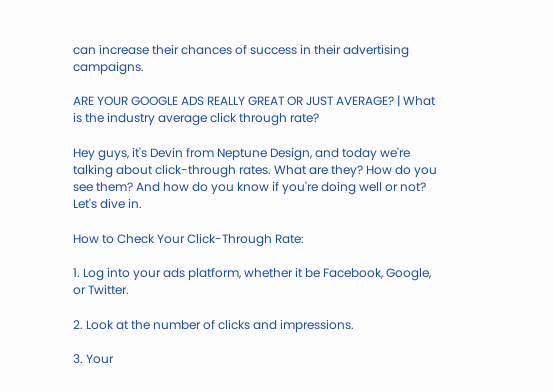can increase their chances of success in their advertising campaigns.

ARE YOUR GOOGLE ADS REALLY GREAT OR JUST AVERAGE? | What is the industry average click through rate?

Hey guys, it's Devin from Neptune Design, and today we're talking about click-through rates. What are they? How do you see them? And how do you know if you're doing well or not? Let's dive in.

How to Check Your Click-Through Rate:

1. Log into your ads platform, whether it be Facebook, Google, or Twitter.

2. Look at the number of clicks and impressions.

3. Your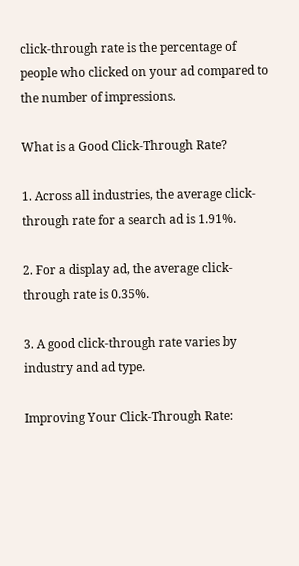click-through rate is the percentage of people who clicked on your ad compared to the number of impressions.

What is a Good Click-Through Rate?

1. Across all industries, the average click-through rate for a search ad is 1.91%.

2. For a display ad, the average click-through rate is 0.35%.

3. A good click-through rate varies by industry and ad type.

Improving Your Click-Through Rate: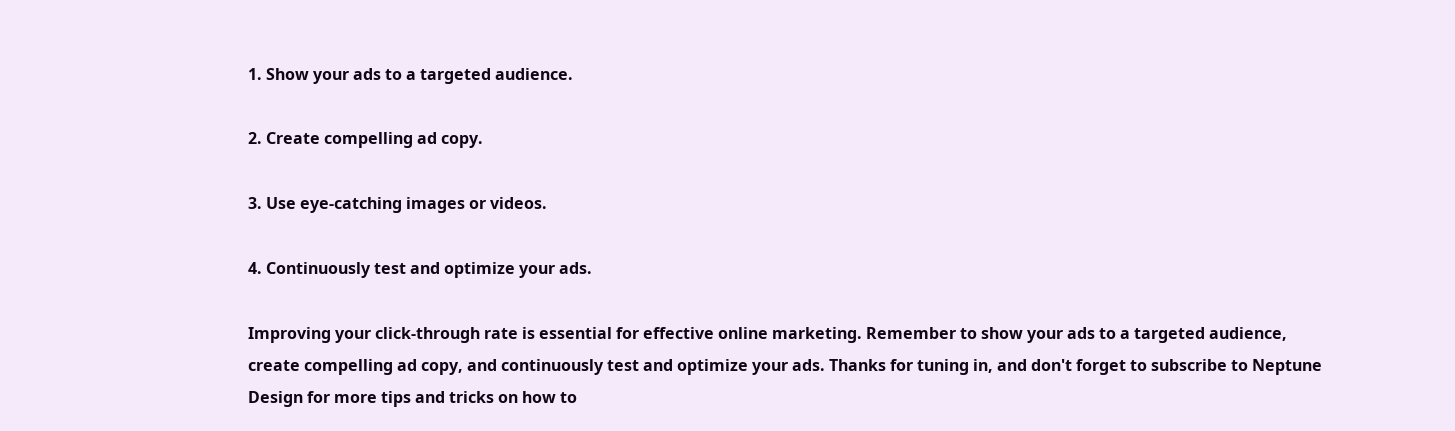1. Show your ads to a targeted audience.

2. Create compelling ad copy.

3. Use eye-catching images or videos.

4. Continuously test and optimize your ads.

Improving your click-through rate is essential for effective online marketing. Remember to show your ads to a targeted audience, create compelling ad copy, and continuously test and optimize your ads. Thanks for tuning in, and don't forget to subscribe to Neptune Design for more tips and tricks on how to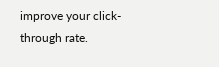improve your click-through rate.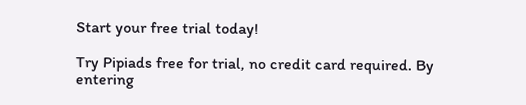Start your free trial today!

Try Pipiads free for trial, no credit card required. By entering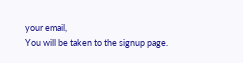your email,
You will be taken to the signup page.